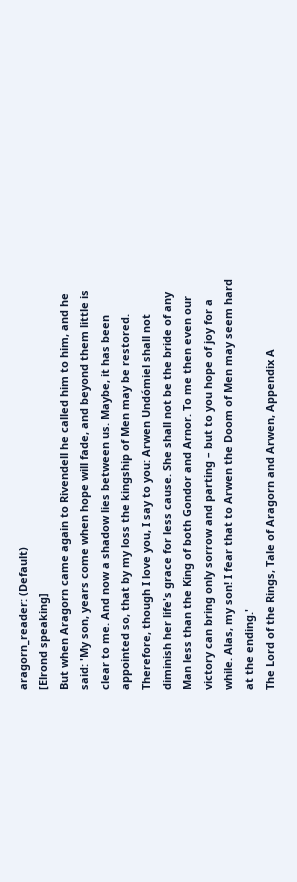aragorn_reader: (Default)
[Elrond speaking]
But when Aragorn came again to Rivendell he called him to him, and he said: 'My son, years come when hope will fade, and beyond them little is clear to me. And now a shadow lies between us. Maybe, it has been appointed so, that by my loss the kingship of Men may be restored. Therefore, though I love you, I say to you: Arwen Undómiel shall not diminish her life's grace for less cause. She shall not be the bride of any Man less than the King of both Gondor and Arnor. To me then even our victory can bring only sorrow and parting – but to you hope of joy for a while. Alas, my son! I fear that to Arwen the Doom of Men may seem hard at the ending.'
The Lord of the Rings, Tale of Aragorn and Arwen, Appendix A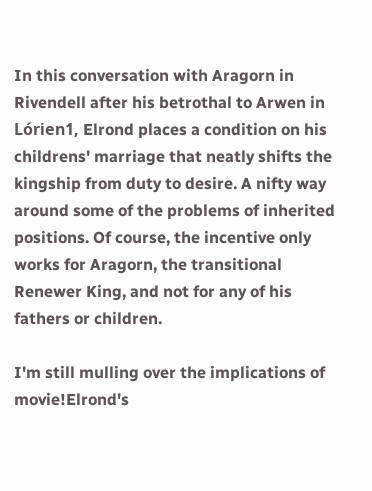In this conversation with Aragorn in Rivendell after his betrothal to Arwen in Lórien1, Elrond places a condition on his childrens' marriage that neatly shifts the kingship from duty to desire. A nifty way around some of the problems of inherited positions. Of course, the incentive only works for Aragorn, the transitional Renewer King, and not for any of his fathers or children.

I'm still mulling over the implications of movie!Elrond's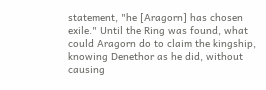statement, "he [Aragorn] has chosen exile." Until the Ring was found, what could Aragorn do to claim the kingship, knowing Denethor as he did, without causing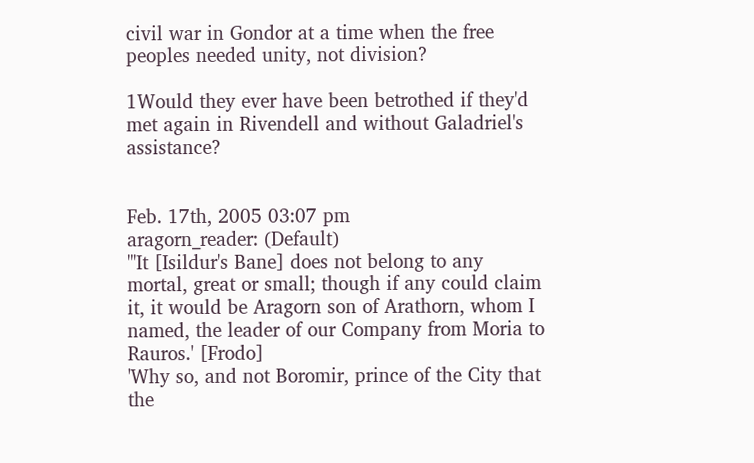civil war in Gondor at a time when the free peoples needed unity, not division?

1Would they ever have been betrothed if they'd met again in Rivendell and without Galadriel's assistance?


Feb. 17th, 2005 03:07 pm
aragorn_reader: (Default)
"'It [Isildur's Bane] does not belong to any mortal, great or small; though if any could claim it, it would be Aragorn son of Arathorn, whom I named, the leader of our Company from Moria to Rauros.' [Frodo]
'Why so, and not Boromir, prince of the City that the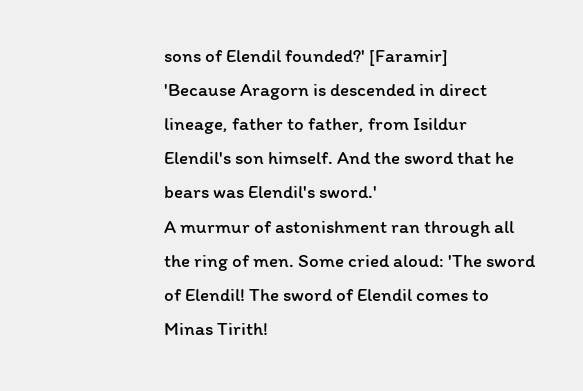sons of Elendil founded?' [Faramir]
'Because Aragorn is descended in direct lineage, father to father, from Isildur Elendil's son himself. And the sword that he bears was Elendil's sword.'
A murmur of astonishment ran through all the ring of men. Some cried aloud: 'The sword of Elendil! The sword of Elendil comes to Minas Tirith!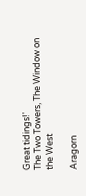Great tidings!'
The Two Towers, The Window on the West

Aragorn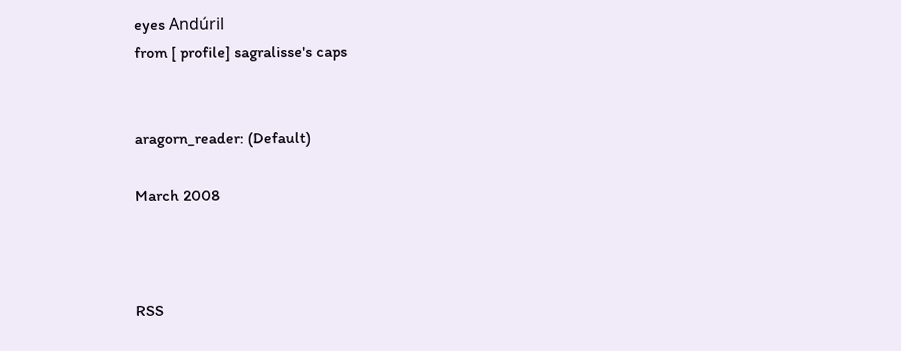eyes Andúril
from [ profile] sagralisse's caps


aragorn_reader: (Default)

March 2008



RSS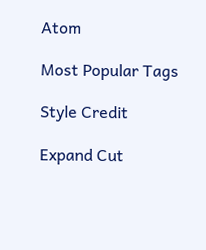Atom

Most Popular Tags

Style Credit

Expand Cut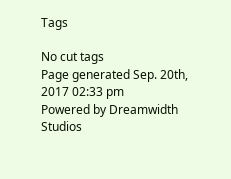Tags

No cut tags
Page generated Sep. 20th, 2017 02:33 pm
Powered by Dreamwidth Studios